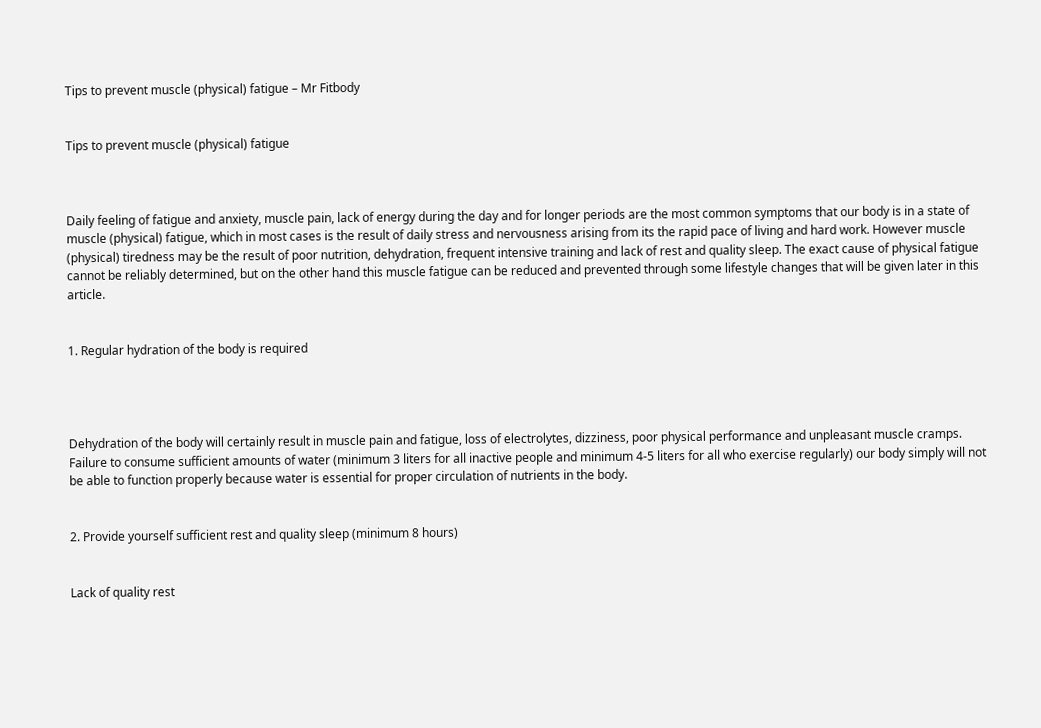Tips to prevent muscle (physical) fatigue – Mr Fitbody


Tips to prevent muscle (physical) fatigue



Daily feeling of fatigue and anxiety, muscle pain, lack of energy during the day and for longer periods are the most common symptoms that our body is in a state of muscle (physical) fatigue, which in most cases is the result of daily stress and nervousness arising from its the rapid pace of living and hard work. However muscle (physical) tiredness may be the result of poor nutrition, dehydration, frequent intensive training and lack of rest and quality sleep. The exact cause of physical fatigue cannot be reliably determined, but on the other hand this muscle fatigue can be reduced and prevented through some lifestyle changes that will be given later in this article.


1. Regular hydration of the body is required




Dehydration of the body will certainly result in muscle pain and fatigue, loss of electrolytes, dizziness, poor physical performance and unpleasant muscle cramps. Failure to consume sufficient amounts of water (minimum 3 liters for all inactive people and minimum 4-5 liters for all who exercise regularly) our body simply will not be able to function properly because water is essential for proper circulation of nutrients in the body.


2. Provide yourself sufficient rest and quality sleep (minimum 8 hours)


Lack of quality rest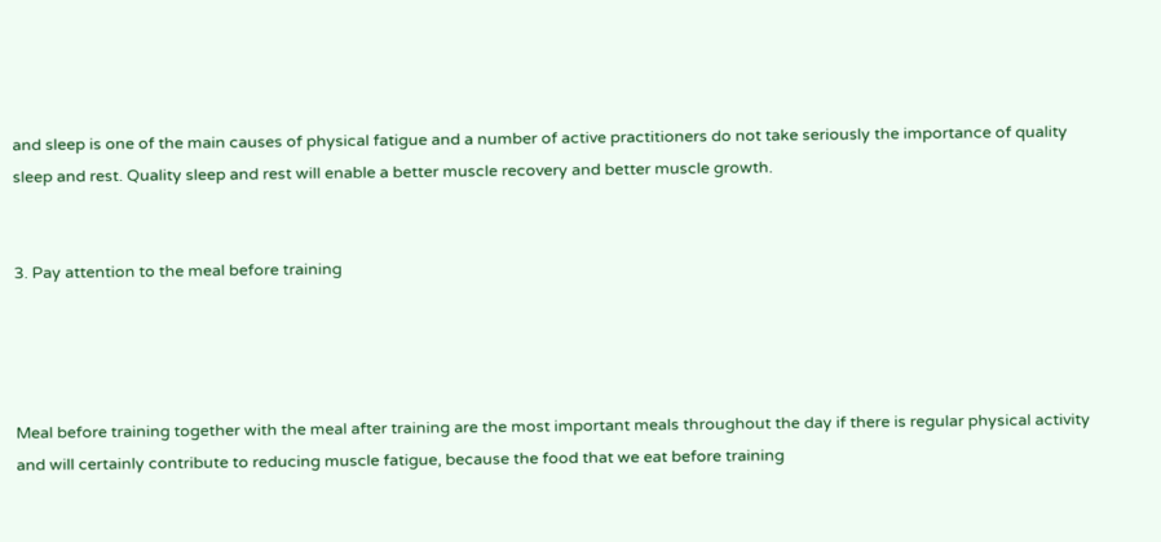and sleep is one of the main causes of physical fatigue and a number of active practitioners do not take seriously the importance of quality sleep and rest. Quality sleep and rest will enable a better muscle recovery and better muscle growth.


3. Pay attention to the meal before training




Meal before training together with the meal after training are the most important meals throughout the day if there is regular physical activity and will certainly contribute to reducing muscle fatigue, because the food that we eat before training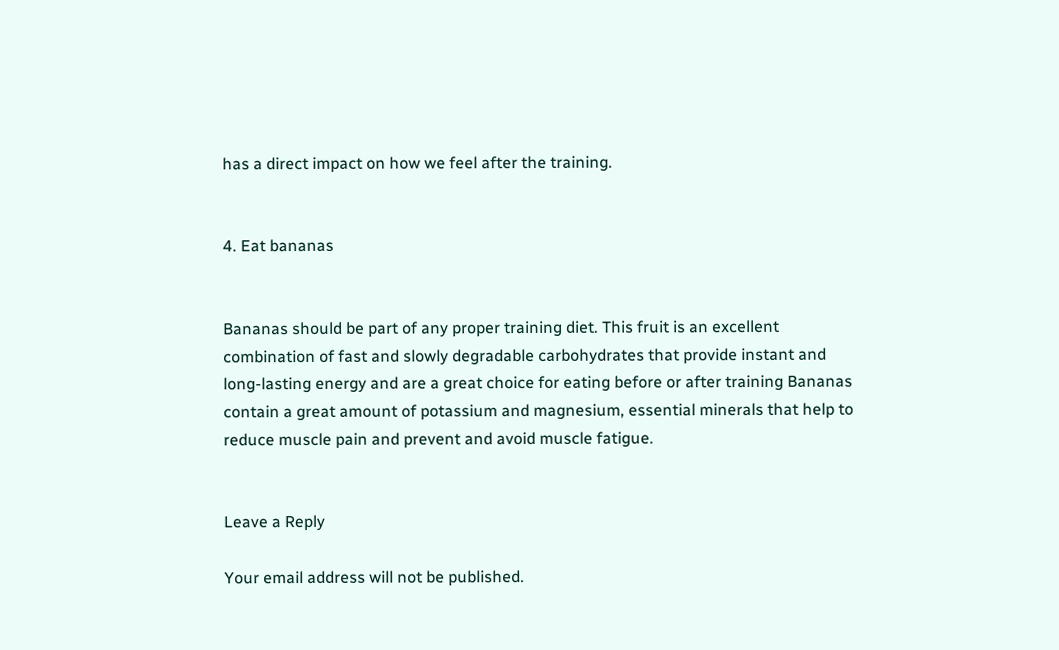has a direct impact on how we feel after the training.


4. Eat bananas


Bananas should be part of any proper training diet. This fruit is an excellent combination of fast and slowly degradable carbohydrates that provide instant and long-lasting energy and are a great choice for eating before or after training Bananas contain a great amount of potassium and magnesium, essential minerals that help to reduce muscle pain and prevent and avoid muscle fatigue.


Leave a Reply

Your email address will not be published.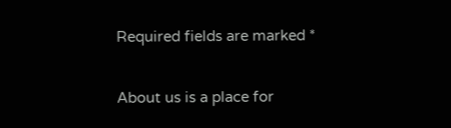Required fields are marked *

About us is a place for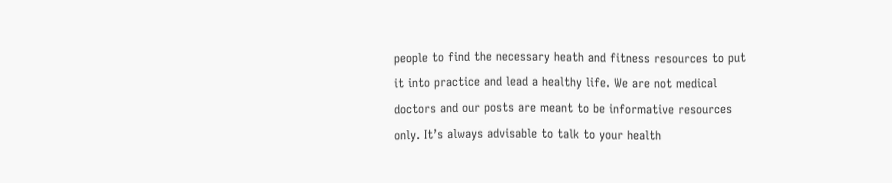people to find the necessary heath and fitness resources to put it into practice and lead a healthy life. We are not medical doctors and our posts are meant to be informative resources only. It’s always advisable to talk to your health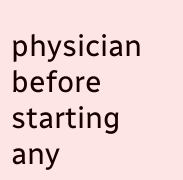physician before starting any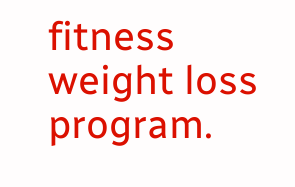fitness weight loss program.